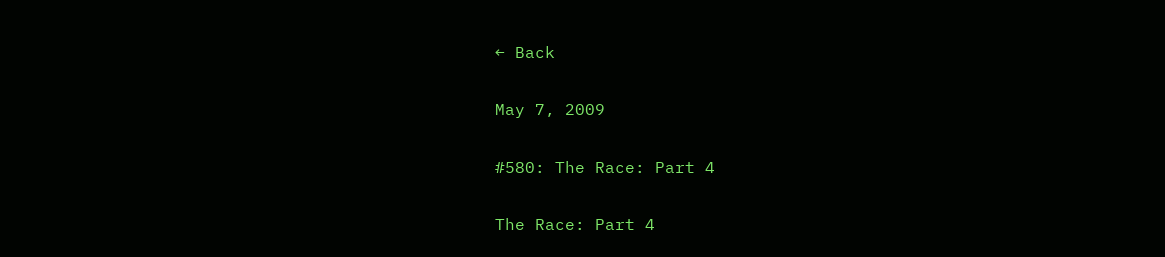← Back

May 7, 2009

#580: The Race: Part 4

The Race: Part 4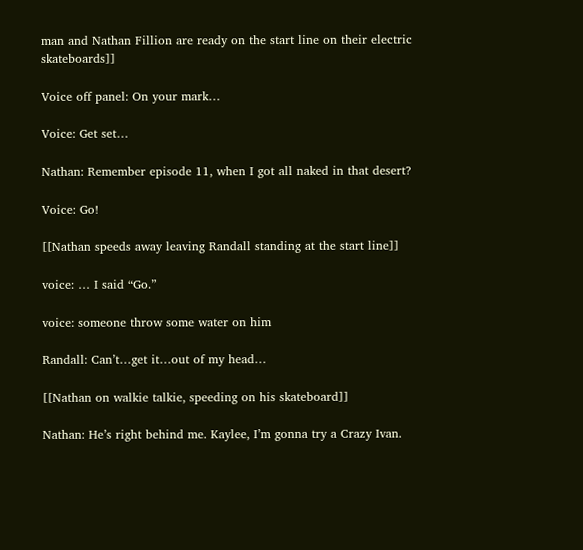man and Nathan Fillion are ready on the start line on their electric skateboards]]

Voice off panel: On your mark…

Voice: Get set…

Nathan: Remember episode 11, when I got all naked in that desert?

Voice: Go!

[[Nathan speeds away leaving Randall standing at the start line]]

voice: … I said “Go.”

voice: someone throw some water on him

Randall: Can’t…get it…out of my head…

[[Nathan on walkie talkie, speeding on his skateboard]]

Nathan: He’s right behind me. Kaylee, I’m gonna try a Crazy Ivan.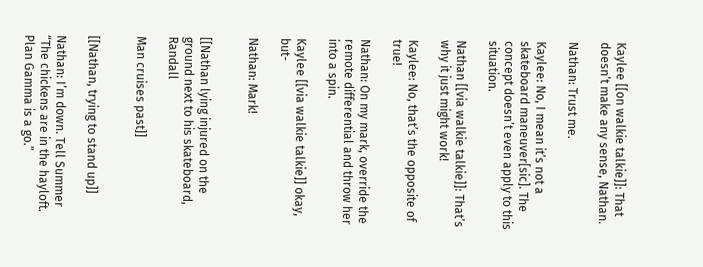Kaylee [[on walkie talkie]]: That doesn’t make any sense, Nathan.

Nathan: Trust me.

Kaylee: No, I mean it’s not a skateboard maneuver[sic]. The concept doesn’t even apply to this situation.

Nathan [[via walkie talkie]]: That’s why it just might work!

Kaylee: No, that’s the opposite of true!

Nathan: On my mark, override the remote differential and throw her into a spin.

Kaylee [[via walkie talkie]] okay, but-

Nathan: Mark!


[[Nathan lying injured on the ground next to his skateboard, Randall

Man cruises past]]


[[Nathan, trying to stand up]]

Nathan: I’m down. Tell Summer “The chickens are in the hayloft. Plan Gamma is a go.”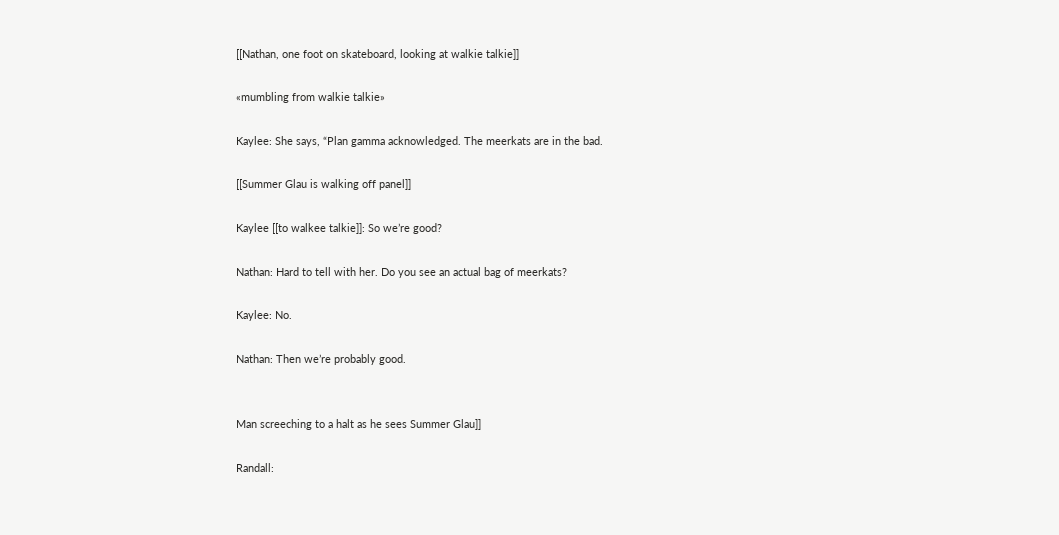[[Nathan, one foot on skateboard, looking at walkie talkie]]

«mumbling from walkie talkie»

Kaylee: She says, “Plan gamma acknowledged. The meerkats are in the bad.

[[Summer Glau is walking off panel]]

Kaylee [[to walkee talkie]]: So we’re good?

Nathan: Hard to tell with her. Do you see an actual bag of meerkats?

Kaylee: No.

Nathan: Then we’re probably good.


Man screeching to a halt as he sees Summer Glau]]

Randall: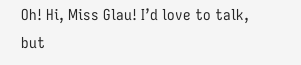Oh! Hi, Miss Glau! I’d love to talk, but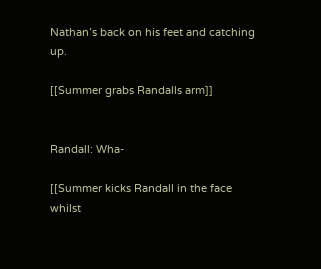Nathan’s back on his feet and catching up.

[[Summer grabs Randalls arm]]


Randall: Wha-

[[Summer kicks Randall in the face whilst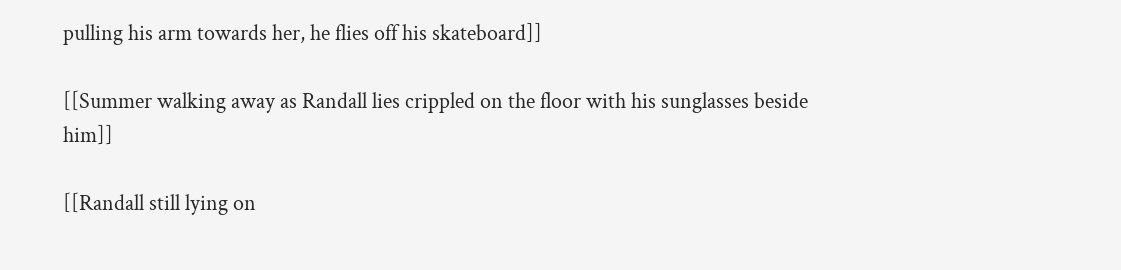pulling his arm towards her, he flies off his skateboard]]

[[Summer walking away as Randall lies crippled on the floor with his sunglasses beside him]]

[[Randall still lying on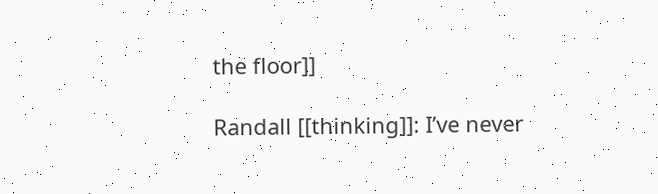the floor]]

Randall [[thinking]]: I’ve never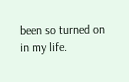been so turned on in my life.